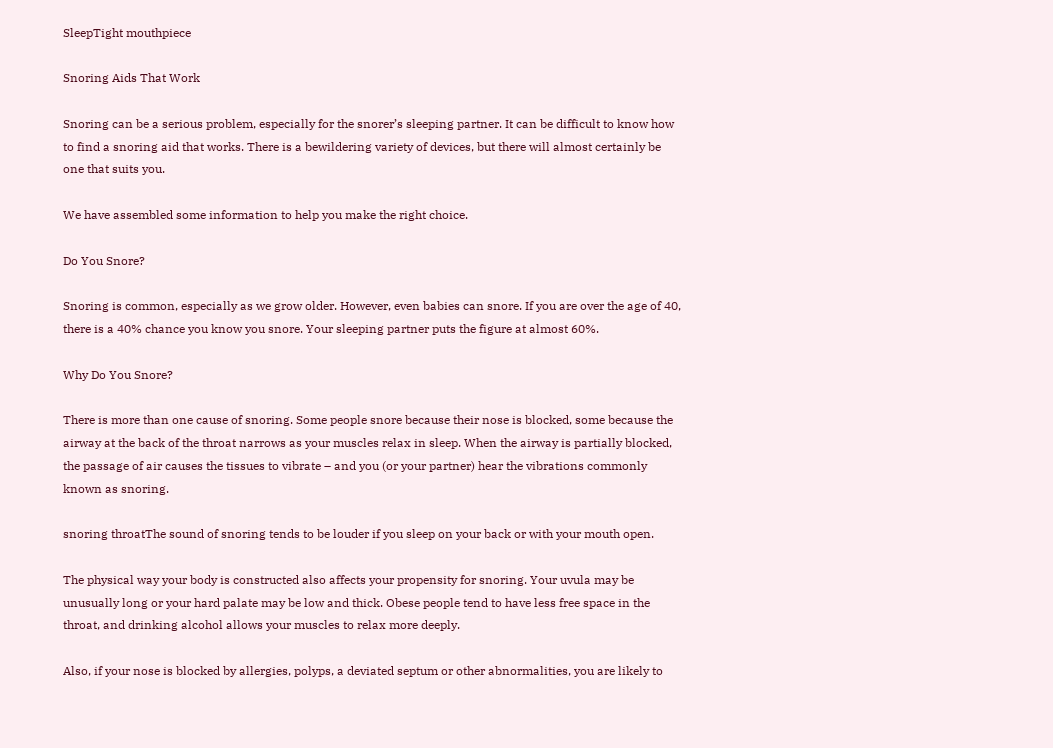SleepTight mouthpiece

Snoring Aids That Work

Snoring can be a serious problem, especially for the snorer’s sleeping partner. It can be difficult to know how to find a snoring aid that works. There is a bewildering variety of devices, but there will almost certainly be one that suits you.

We have assembled some information to help you make the right choice.

Do You Snore?

Snoring is common, especially as we grow older. However, even babies can snore. If you are over the age of 40, there is a 40% chance you know you snore. Your sleeping partner puts the figure at almost 60%.

Why Do You Snore?

There is more than one cause of snoring. Some people snore because their nose is blocked, some because the airway at the back of the throat narrows as your muscles relax in sleep. When the airway is partially blocked, the passage of air causes the tissues to vibrate – and you (or your partner) hear the vibrations commonly known as snoring.

snoring throatThe sound of snoring tends to be louder if you sleep on your back or with your mouth open.

The physical way your body is constructed also affects your propensity for snoring. Your uvula may be unusually long or your hard palate may be low and thick. Obese people tend to have less free space in the throat, and drinking alcohol allows your muscles to relax more deeply.

Also, if your nose is blocked by allergies, polyps, a deviated septum or other abnormalities, you are likely to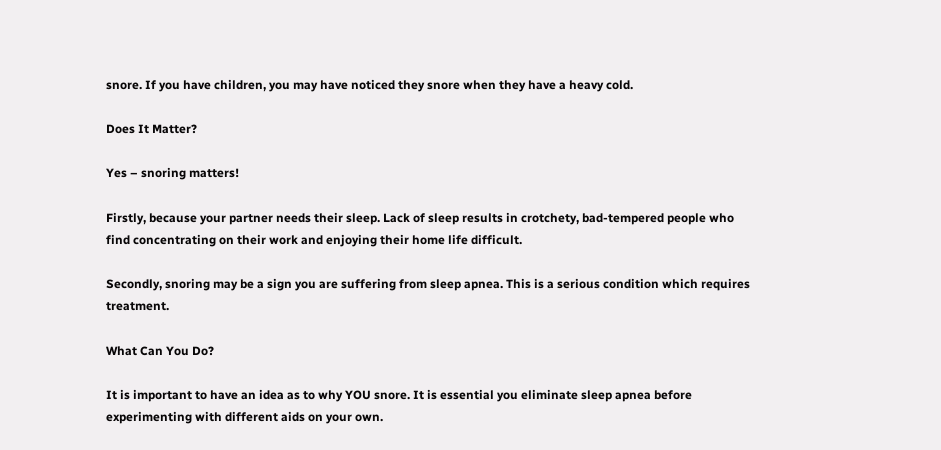snore. If you have children, you may have noticed they snore when they have a heavy cold.

Does It Matter?

Yes – snoring matters!

Firstly, because your partner needs their sleep. Lack of sleep results in crotchety, bad-tempered people who find concentrating on their work and enjoying their home life difficult.

Secondly, snoring may be a sign you are suffering from sleep apnea. This is a serious condition which requires treatment.

What Can You Do?

It is important to have an idea as to why YOU snore. It is essential you eliminate sleep apnea before experimenting with different aids on your own.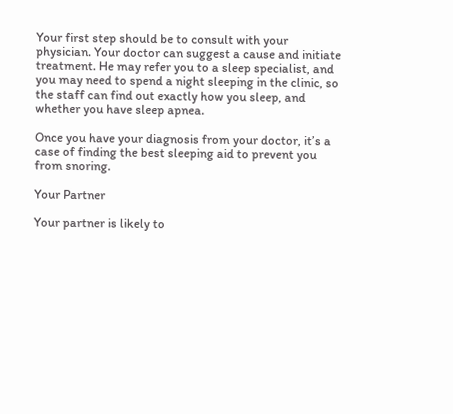Your first step should be to consult with your physician. Your doctor can suggest a cause and initiate treatment. He may refer you to a sleep specialist, and you may need to spend a night sleeping in the clinic, so the staff can find out exactly how you sleep, and whether you have sleep apnea.

Once you have your diagnosis from your doctor, it’s a case of finding the best sleeping aid to prevent you from snoring.

Your Partner

Your partner is likely to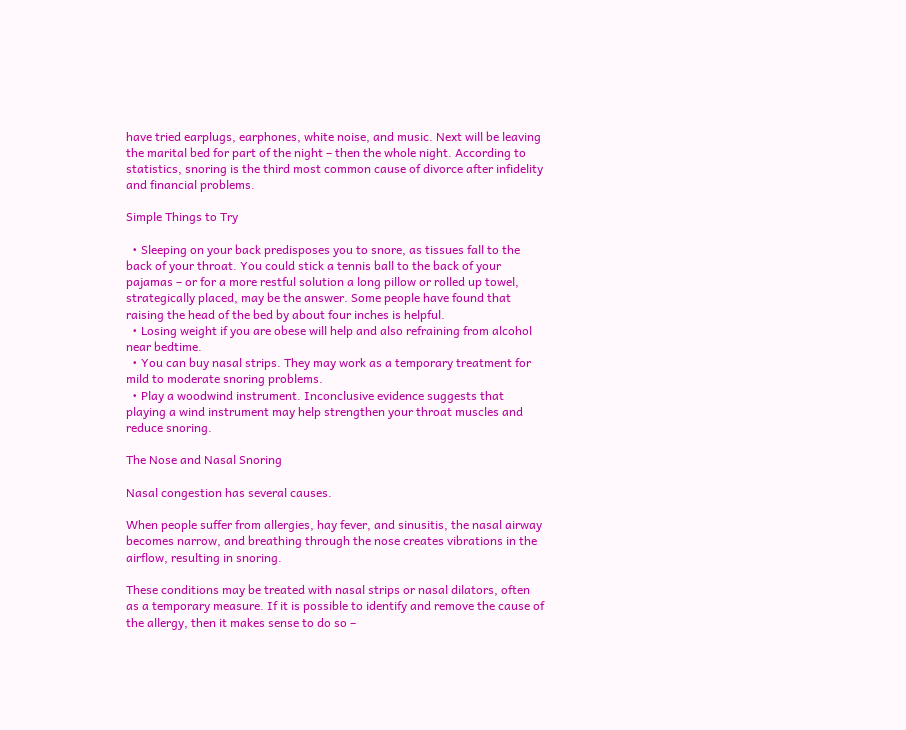have tried earplugs, earphones, white noise, and music. Next will be leaving the marital bed for part of the night – then the whole night. According to statistics, snoring is the third most common cause of divorce after infidelity and financial problems.

Simple Things to Try

  • Sleeping on your back predisposes you to snore, as tissues fall to the back of your throat. You could stick a tennis ball to the back of your pajamas – or for a more restful solution a long pillow or rolled up towel, strategically placed, may be the answer. Some people have found that raising the head of the bed by about four inches is helpful.
  • Losing weight if you are obese will help and also refraining from alcohol near bedtime.
  • You can buy nasal strips. They may work as a temporary treatment for mild to moderate snoring problems.
  • Play a woodwind instrument. Inconclusive evidence suggests that playing a wind instrument may help strengthen your throat muscles and reduce snoring.

The Nose and Nasal Snoring

Nasal congestion has several causes.

When people suffer from allergies, hay fever, and sinusitis, the nasal airway becomes narrow, and breathing through the nose creates vibrations in the airflow, resulting in snoring.

These conditions may be treated with nasal strips or nasal dilators, often as a temporary measure. If it is possible to identify and remove the cause of the allergy, then it makes sense to do so –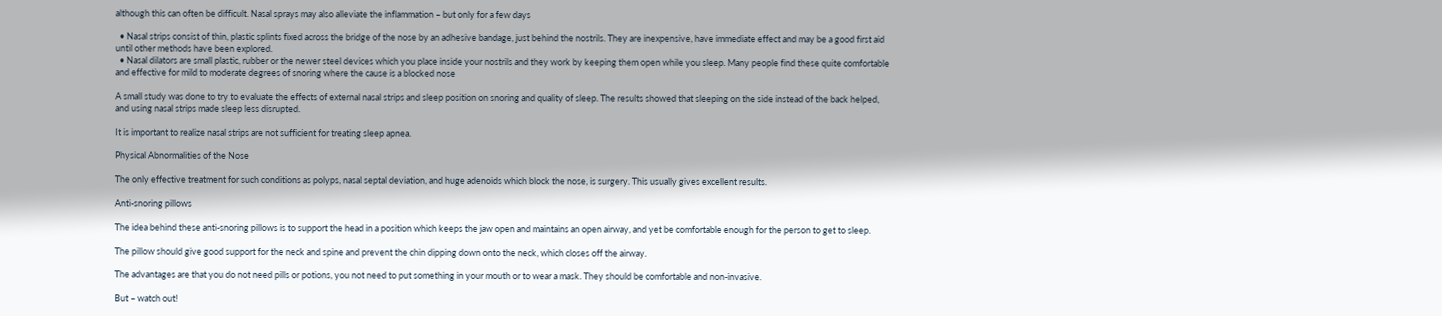although this can often be difficult. Nasal sprays may also alleviate the inflammation – but only for a few days

  • Nasal strips consist of thin, plastic splints fixed across the bridge of the nose by an adhesive bandage, just behind the nostrils. They are inexpensive, have immediate effect and may be a good first aid until other methods have been explored.
  • Nasal dilators are small plastic, rubber or the newer steel devices which you place inside your nostrils and they work by keeping them open while you sleep. Many people find these quite comfortable and effective for mild to moderate degrees of snoring where the cause is a blocked nose

A small study was done to try to evaluate the effects of external nasal strips and sleep position on snoring and quality of sleep. The results showed that sleeping on the side instead of the back helped, and using nasal strips made sleep less disrupted.

It is important to realize nasal strips are not sufficient for treating sleep apnea.

Physical Abnormalities of the Nose

The only effective treatment for such conditions as polyps, nasal septal deviation, and huge adenoids which block the nose, is surgery. This usually gives excellent results.

Anti-snoring pillows

The idea behind these anti-snoring pillows is to support the head in a position which keeps the jaw open and maintains an open airway, and yet be comfortable enough for the person to get to sleep.

The pillow should give good support for the neck and spine and prevent the chin dipping down onto the neck, which closes off the airway.

The advantages are that you do not need pills or potions, you not need to put something in your mouth or to wear a mask. They should be comfortable and non-invasive.

But – watch out!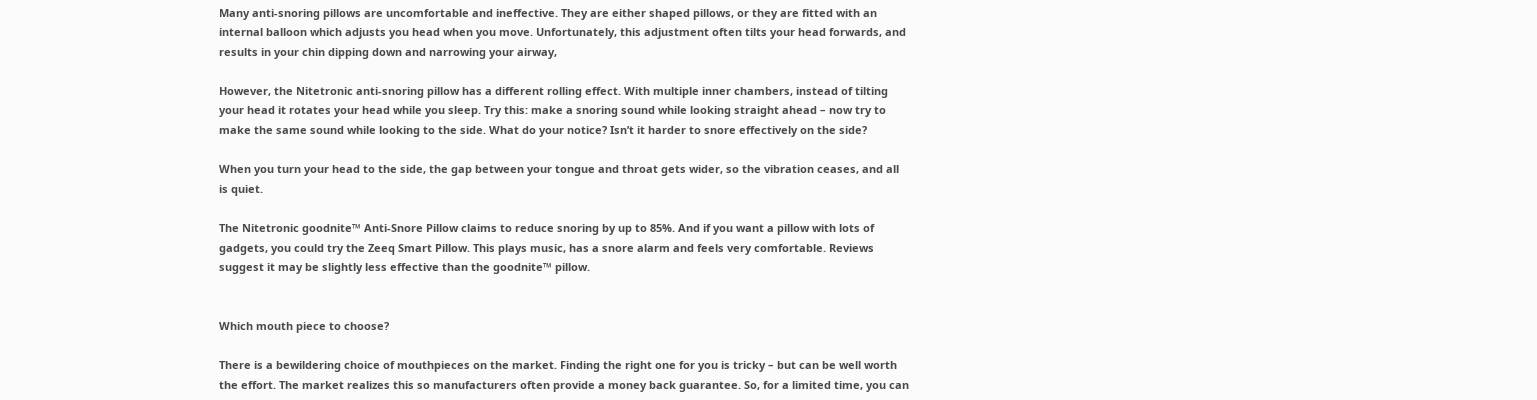Many anti-snoring pillows are uncomfortable and ineffective. They are either shaped pillows, or they are fitted with an internal balloon which adjusts you head when you move. Unfortunately, this adjustment often tilts your head forwards, and results in your chin dipping down and narrowing your airway,

However, the Nitetronic anti-snoring pillow has a different rolling effect. With multiple inner chambers, instead of tilting your head it rotates your head while you sleep. Try this: make a snoring sound while looking straight ahead – now try to make the same sound while looking to the side. What do your notice? Isn’t it harder to snore effectively on the side?

When you turn your head to the side, the gap between your tongue and throat gets wider, so the vibration ceases, and all is quiet.

The Nitetronic goodnite™ Anti-Snore Pillow claims to reduce snoring by up to 85%. And if you want a pillow with lots of gadgets, you could try the Zeeq Smart Pillow. This plays music, has a snore alarm and feels very comfortable. Reviews suggest it may be slightly less effective than the goodnite™ pillow.


Which mouth piece to choose?

There is a bewildering choice of mouthpieces on the market. Finding the right one for you is tricky – but can be well worth the effort. The market realizes this so manufacturers often provide a money back guarantee. So, for a limited time, you can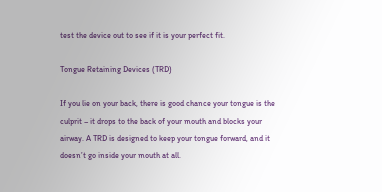test the device out to see if it is your perfect fit.

Tongue Retaining Devices (TRD)

If you lie on your back, there is good chance your tongue is the culprit – it drops to the back of your mouth and blocks your airway. A TRD is designed to keep your tongue forward, and it doesn’t go inside your mouth at all.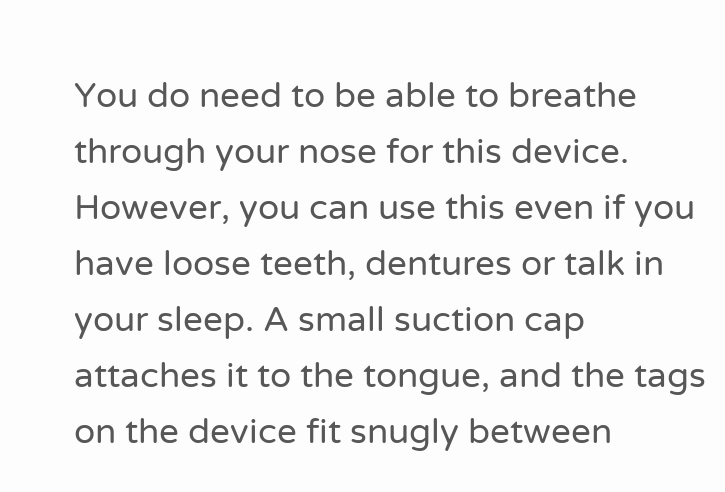You do need to be able to breathe through your nose for this device. However, you can use this even if you have loose teeth, dentures or talk in your sleep. A small suction cap attaches it to the tongue, and the tags on the device fit snugly between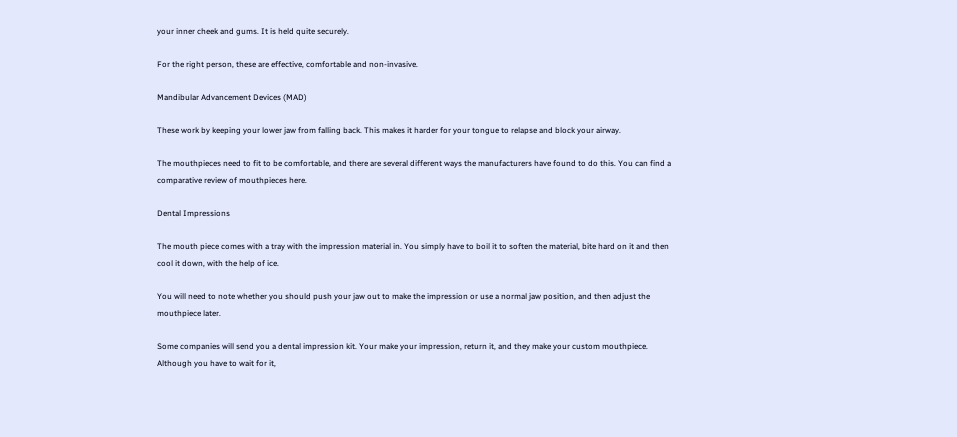your inner cheek and gums. It is held quite securely.

For the right person, these are effective, comfortable and non-invasive.

Mandibular Advancement Devices (MAD)

These work by keeping your lower jaw from falling back. This makes it harder for your tongue to relapse and block your airway.

The mouthpieces need to fit to be comfortable, and there are several different ways the manufacturers have found to do this. You can find a comparative review of mouthpieces here.

Dental Impressions

The mouth piece comes with a tray with the impression material in. You simply have to boil it to soften the material, bite hard on it and then cool it down, with the help of ice.

You will need to note whether you should push your jaw out to make the impression or use a normal jaw position, and then adjust the mouthpiece later.

Some companies will send you a dental impression kit. Your make your impression, return it, and they make your custom mouthpiece. Although you have to wait for it,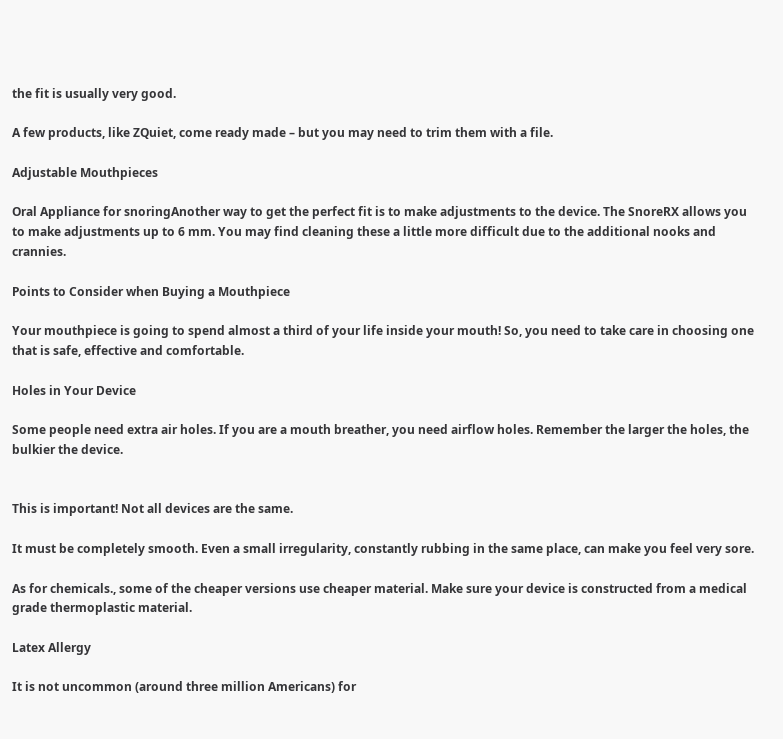the fit is usually very good.

A few products, like ZQuiet, come ready made – but you may need to trim them with a file.

Adjustable Mouthpieces

Oral Appliance for snoringAnother way to get the perfect fit is to make adjustments to the device. The SnoreRX allows you to make adjustments up to 6 mm. You may find cleaning these a little more difficult due to the additional nooks and crannies.

Points to Consider when Buying a Mouthpiece

Your mouthpiece is going to spend almost a third of your life inside your mouth! So, you need to take care in choosing one that is safe, effective and comfortable.

Holes in Your Device

Some people need extra air holes. If you are a mouth breather, you need airflow holes. Remember the larger the holes, the bulkier the device.


This is important! Not all devices are the same.

It must be completely smooth. Even a small irregularity, constantly rubbing in the same place, can make you feel very sore.

As for chemicals., some of the cheaper versions use cheaper material. Make sure your device is constructed from a medical grade thermoplastic material.

Latex Allergy

It is not uncommon (around three million Americans) for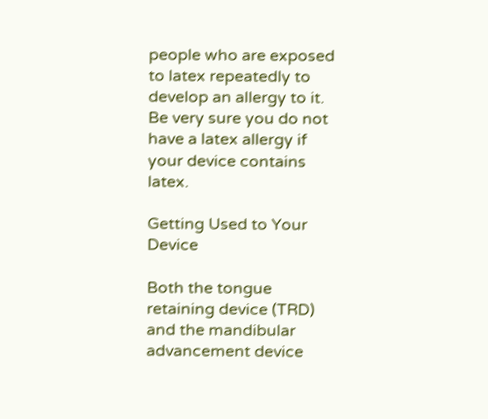people who are exposed to latex repeatedly to develop an allergy to it. Be very sure you do not have a latex allergy if your device contains latex.

Getting Used to Your Device

Both the tongue retaining device (TRD) and the mandibular advancement device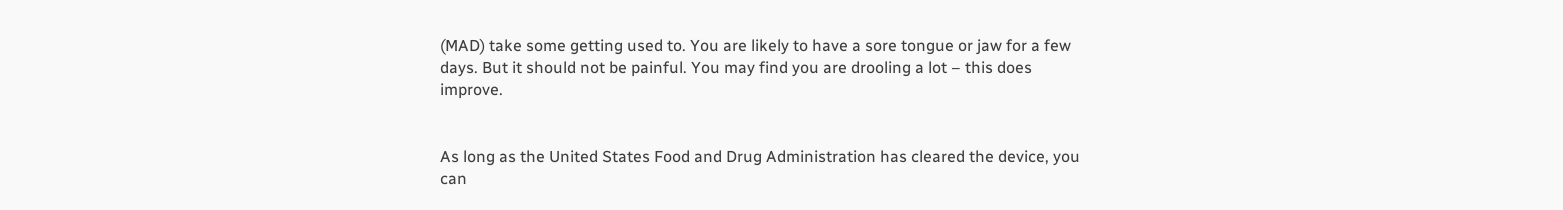(MAD) take some getting used to. You are likely to have a sore tongue or jaw for a few days. But it should not be painful. You may find you are drooling a lot – this does improve.


As long as the United States Food and Drug Administration has cleared the device, you can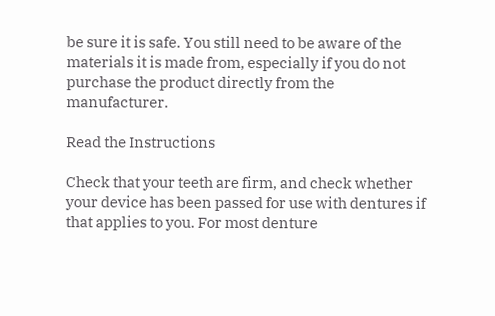be sure it is safe. You still need to be aware of the materials it is made from, especially if you do not purchase the product directly from the manufacturer.

Read the Instructions

Check that your teeth are firm, and check whether your device has been passed for use with dentures if that applies to you. For most denture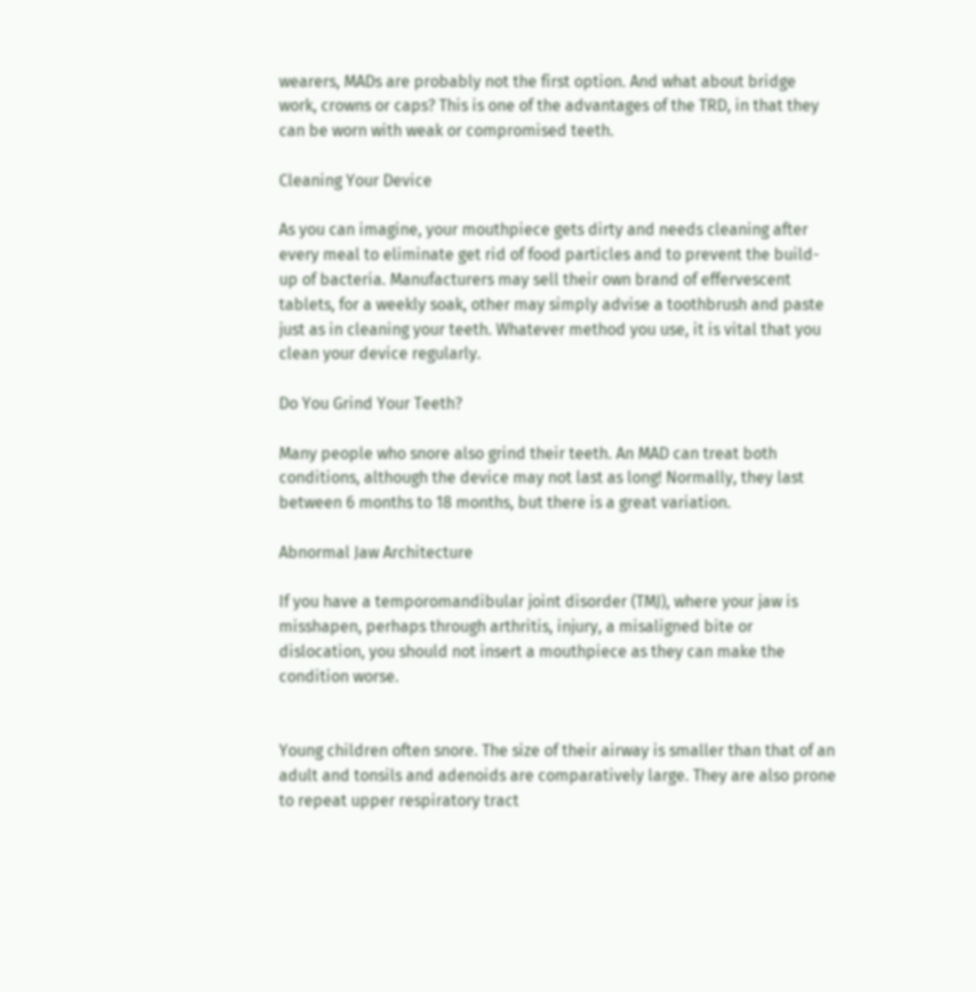wearers, MADs are probably not the first option. And what about bridge work, crowns or caps? This is one of the advantages of the TRD, in that they can be worn with weak or compromised teeth.

Cleaning Your Device

As you can imagine, your mouthpiece gets dirty and needs cleaning after every meal to eliminate get rid of food particles and to prevent the build-up of bacteria. Manufacturers may sell their own brand of effervescent tablets, for a weekly soak, other may simply advise a toothbrush and paste just as in cleaning your teeth. Whatever method you use, it is vital that you clean your device regularly.

Do You Grind Your Teeth?

Many people who snore also grind their teeth. An MAD can treat both conditions, although the device may not last as long! Normally, they last between 6 months to 18 months, but there is a great variation.

Abnormal Jaw Architecture

If you have a temporomandibular joint disorder (TMJ), where your jaw is misshapen, perhaps through arthritis, injury, a misaligned bite or dislocation, you should not insert a mouthpiece as they can make the condition worse.


Young children often snore. The size of their airway is smaller than that of an adult and tonsils and adenoids are comparatively large. They are also prone to repeat upper respiratory tract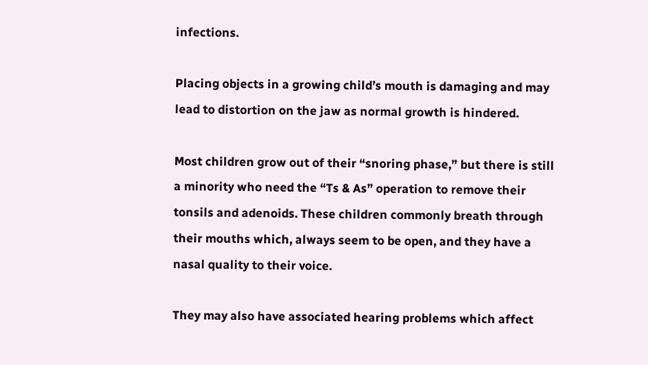infections.

Placing objects in a growing child’s mouth is damaging and may lead to distortion on the jaw as normal growth is hindered.

Most children grow out of their “snoring phase,” but there is still a minority who need the “Ts & As” operation to remove their tonsils and adenoids. These children commonly breath through their mouths which, always seem to be open, and they have a nasal quality to their voice.

They may also have associated hearing problems which affect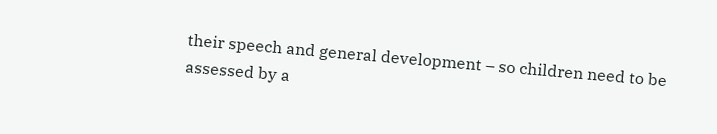their speech and general development – so children need to be assessed by a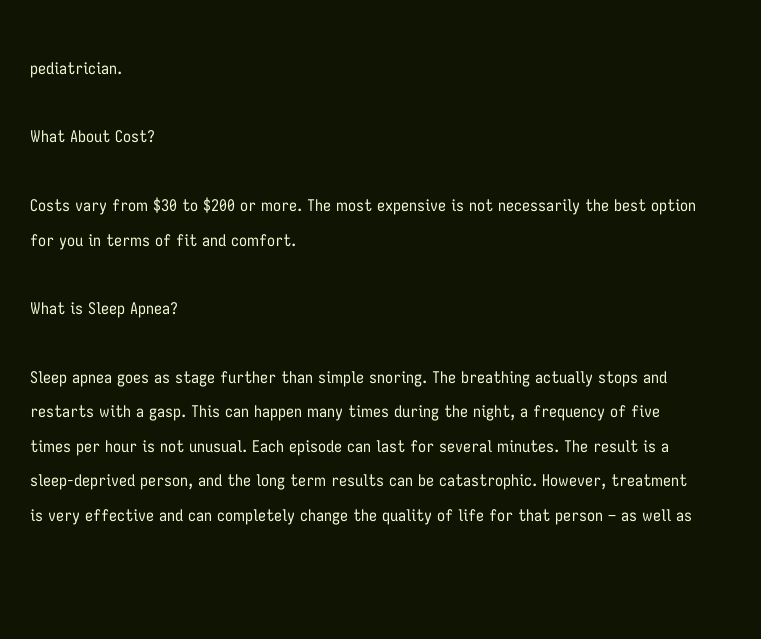pediatrician.

What About Cost?

Costs vary from $30 to $200 or more. The most expensive is not necessarily the best option for you in terms of fit and comfort.

What is Sleep Apnea?

Sleep apnea goes as stage further than simple snoring. The breathing actually stops and restarts with a gasp. This can happen many times during the night, a frequency of five times per hour is not unusual. Each episode can last for several minutes. The result is a sleep-deprived person, and the long term results can be catastrophic. However, treatment is very effective and can completely change the quality of life for that person – as well as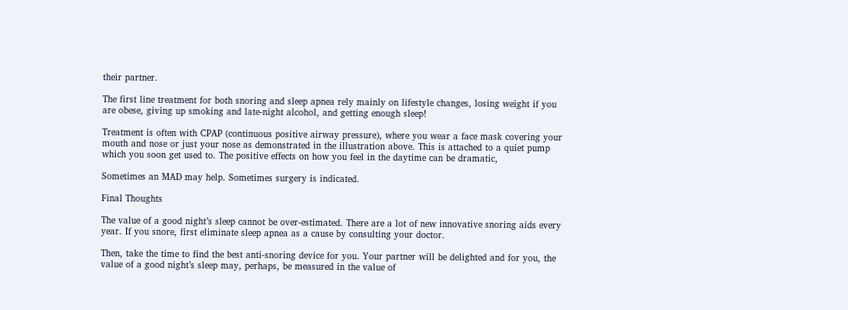their partner.

The first line treatment for both snoring and sleep apnea rely mainly on lifestyle changes, losing weight if you are obese, giving up smoking and late-night alcohol, and getting enough sleep!

Treatment is often with CPAP (continuous positive airway pressure), where you wear a face mask covering your mouth and nose or just your nose as demonstrated in the illustration above. This is attached to a quiet pump which you soon get used to. The positive effects on how you feel in the daytime can be dramatic,

Sometimes an MAD may help. Sometimes surgery is indicated.

Final Thoughts

The value of a good night’s sleep cannot be over-estimated. There are a lot of new innovative snoring aids every year. If you snore, first eliminate sleep apnea as a cause by consulting your doctor.

Then, take the time to find the best anti-snoring device for you. Your partner will be delighted and for you, the value of a good night’s sleep may, perhaps, be measured in the value of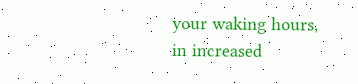your waking hours, in increased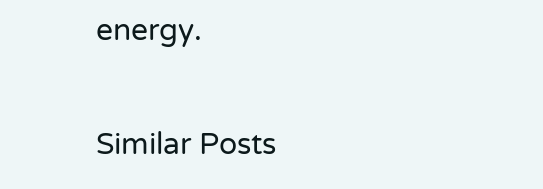energy.

Similar Posts